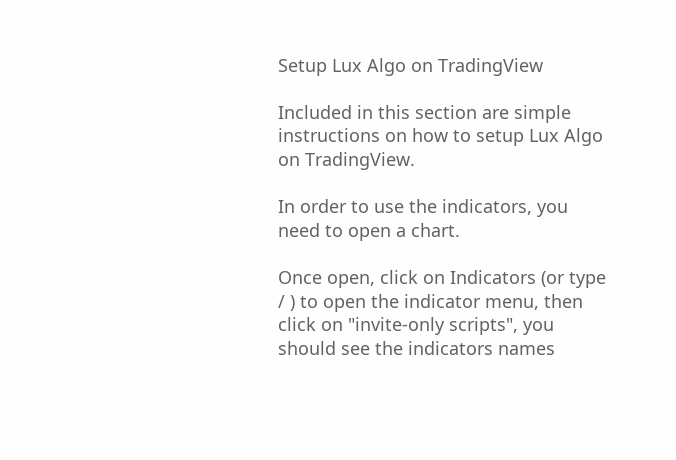Setup Lux Algo on TradingView

Included in this section are simple instructions on how to setup Lux Algo on TradingView.

In order to use the indicators, you need to open a chart.

Once open, click on Indicators (or type / ) to open the indicator menu, then click on "invite-only scripts", you should see the indicators names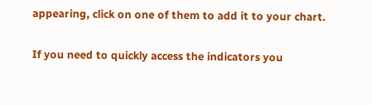appearing, click on one of them to add it to your chart.

If you need to quickly access the indicators you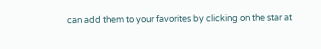can add them to your favorites by clicking on the star at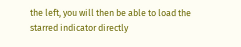the left, you will then be able to load the starred indicator directly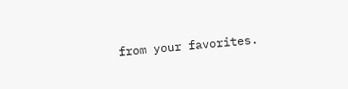from your favorites.